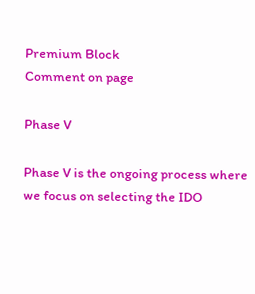Premium Block
Comment on page

Phase V

Phase V is the ongoing process where we focus on selecting the IDO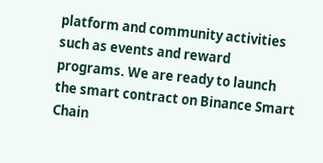platform and community activities such as events and reward programs. We are ready to launch the smart contract on Binance Smart Chain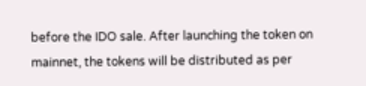before the IDO sale. After launching the token on mainnet, the tokens will be distributed as per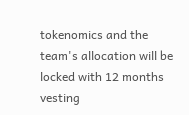tokenomics and the team's allocation will be locked with 12 months vesting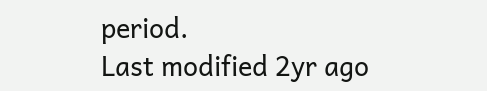period.
Last modified 2yr ago